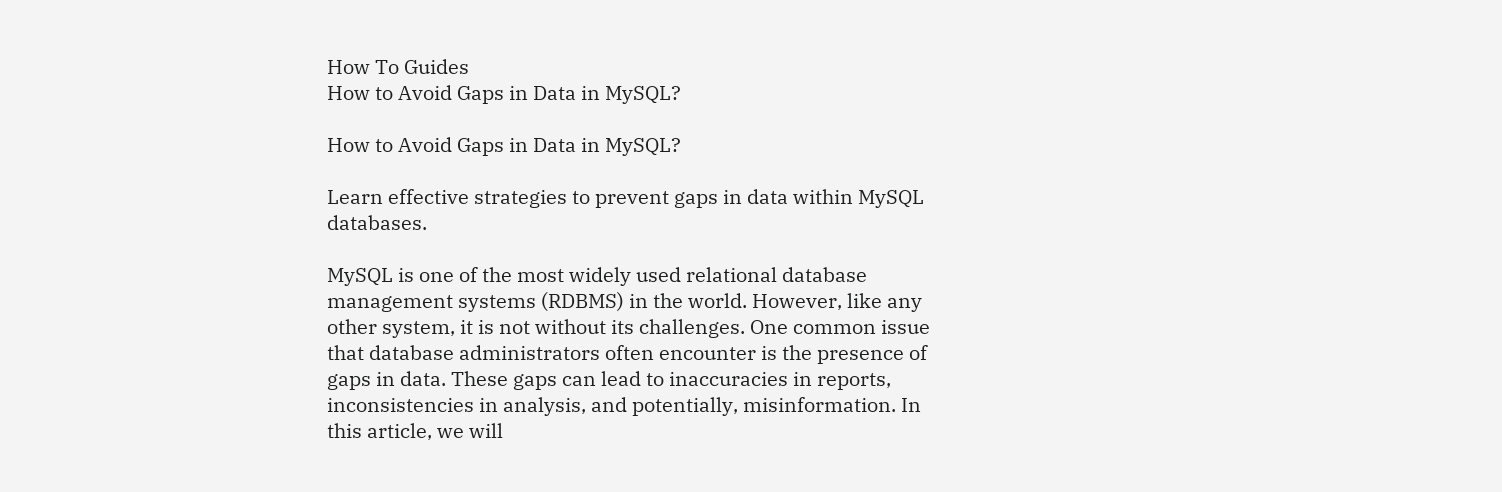How To Guides
How to Avoid Gaps in Data in MySQL?

How to Avoid Gaps in Data in MySQL?

Learn effective strategies to prevent gaps in data within MySQL databases.

MySQL is one of the most widely used relational database management systems (RDBMS) in the world. However, like any other system, it is not without its challenges. One common issue that database administrators often encounter is the presence of gaps in data. These gaps can lead to inaccuracies in reports, inconsistencies in analysis, and potentially, misinformation. In this article, we will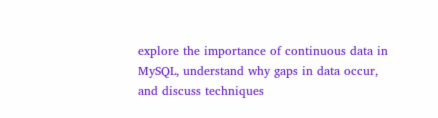explore the importance of continuous data in MySQL, understand why gaps in data occur, and discuss techniques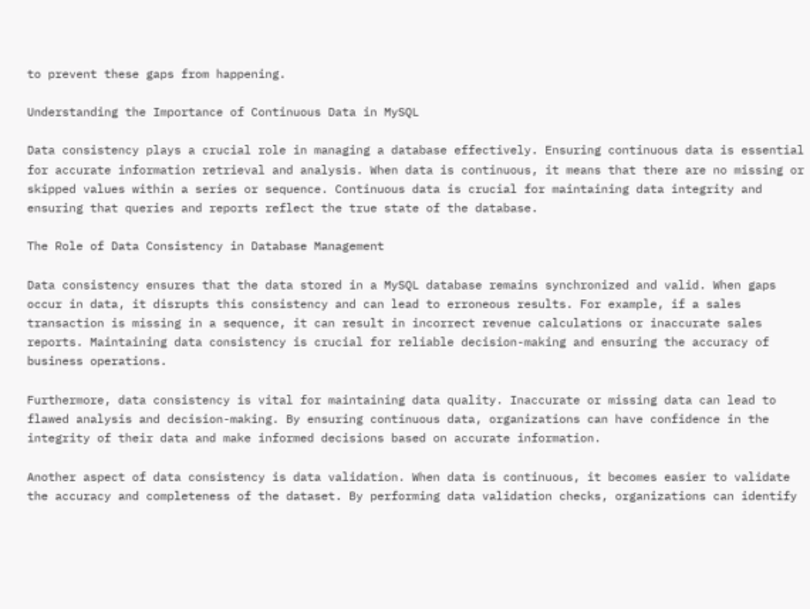to prevent these gaps from happening.

Understanding the Importance of Continuous Data in MySQL

Data consistency plays a crucial role in managing a database effectively. Ensuring continuous data is essential for accurate information retrieval and analysis. When data is continuous, it means that there are no missing or skipped values within a series or sequence. Continuous data is crucial for maintaining data integrity and ensuring that queries and reports reflect the true state of the database.

The Role of Data Consistency in Database Management

Data consistency ensures that the data stored in a MySQL database remains synchronized and valid. When gaps occur in data, it disrupts this consistency and can lead to erroneous results. For example, if a sales transaction is missing in a sequence, it can result in incorrect revenue calculations or inaccurate sales reports. Maintaining data consistency is crucial for reliable decision-making and ensuring the accuracy of business operations.

Furthermore, data consistency is vital for maintaining data quality. Inaccurate or missing data can lead to flawed analysis and decision-making. By ensuring continuous data, organizations can have confidence in the integrity of their data and make informed decisions based on accurate information.

Another aspect of data consistency is data validation. When data is continuous, it becomes easier to validate the accuracy and completeness of the dataset. By performing data validation checks, organizations can identify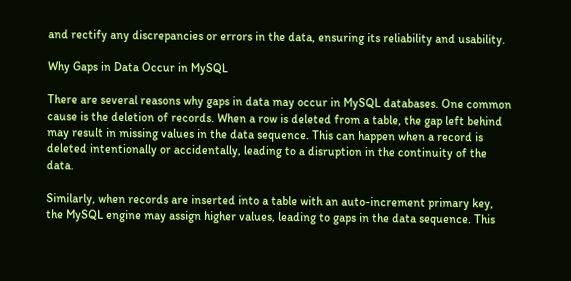and rectify any discrepancies or errors in the data, ensuring its reliability and usability.

Why Gaps in Data Occur in MySQL

There are several reasons why gaps in data may occur in MySQL databases. One common cause is the deletion of records. When a row is deleted from a table, the gap left behind may result in missing values in the data sequence. This can happen when a record is deleted intentionally or accidentally, leading to a disruption in the continuity of the data.

Similarly, when records are inserted into a table with an auto-increment primary key, the MySQL engine may assign higher values, leading to gaps in the data sequence. This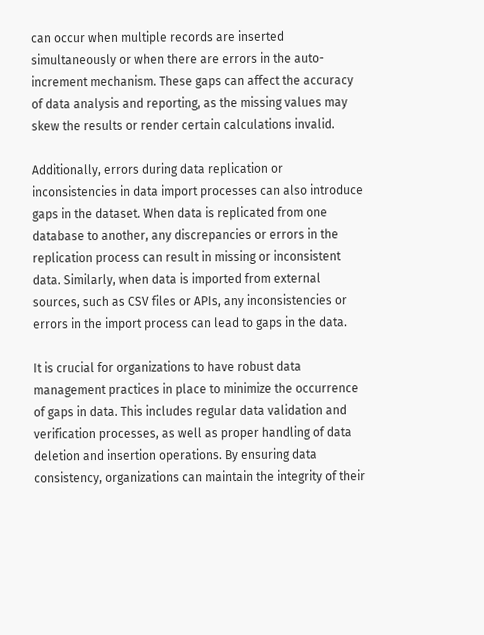can occur when multiple records are inserted simultaneously or when there are errors in the auto-increment mechanism. These gaps can affect the accuracy of data analysis and reporting, as the missing values may skew the results or render certain calculations invalid.

Additionally, errors during data replication or inconsistencies in data import processes can also introduce gaps in the dataset. When data is replicated from one database to another, any discrepancies or errors in the replication process can result in missing or inconsistent data. Similarly, when data is imported from external sources, such as CSV files or APIs, any inconsistencies or errors in the import process can lead to gaps in the data.

It is crucial for organizations to have robust data management practices in place to minimize the occurrence of gaps in data. This includes regular data validation and verification processes, as well as proper handling of data deletion and insertion operations. By ensuring data consistency, organizations can maintain the integrity of their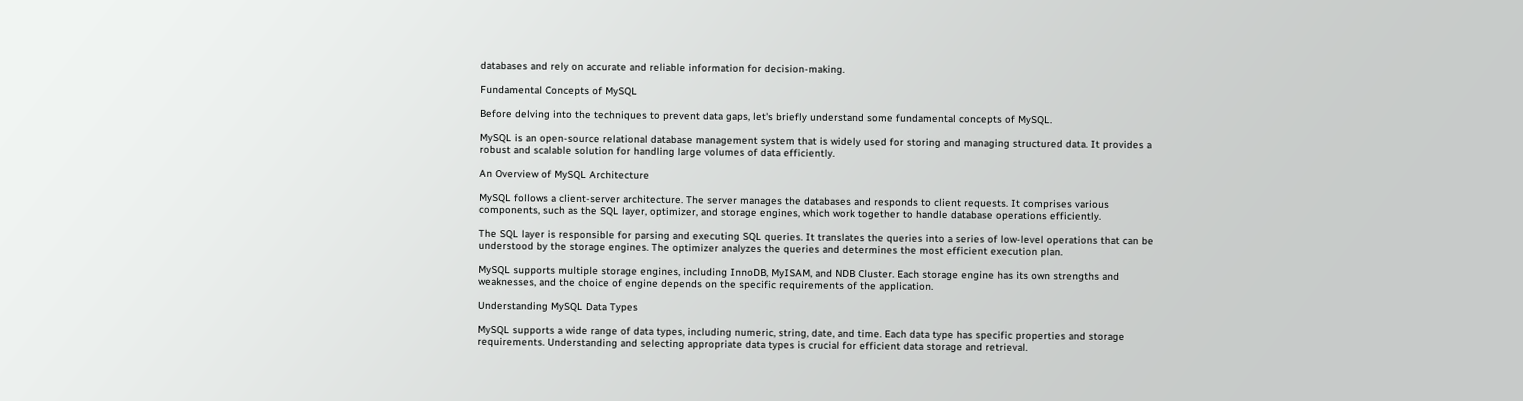databases and rely on accurate and reliable information for decision-making.

Fundamental Concepts of MySQL

Before delving into the techniques to prevent data gaps, let's briefly understand some fundamental concepts of MySQL.

MySQL is an open-source relational database management system that is widely used for storing and managing structured data. It provides a robust and scalable solution for handling large volumes of data efficiently.

An Overview of MySQL Architecture

MySQL follows a client-server architecture. The server manages the databases and responds to client requests. It comprises various components, such as the SQL layer, optimizer, and storage engines, which work together to handle database operations efficiently.

The SQL layer is responsible for parsing and executing SQL queries. It translates the queries into a series of low-level operations that can be understood by the storage engines. The optimizer analyzes the queries and determines the most efficient execution plan.

MySQL supports multiple storage engines, including InnoDB, MyISAM, and NDB Cluster. Each storage engine has its own strengths and weaknesses, and the choice of engine depends on the specific requirements of the application.

Understanding MySQL Data Types

MySQL supports a wide range of data types, including numeric, string, date, and time. Each data type has specific properties and storage requirements. Understanding and selecting appropriate data types is crucial for efficient data storage and retrieval.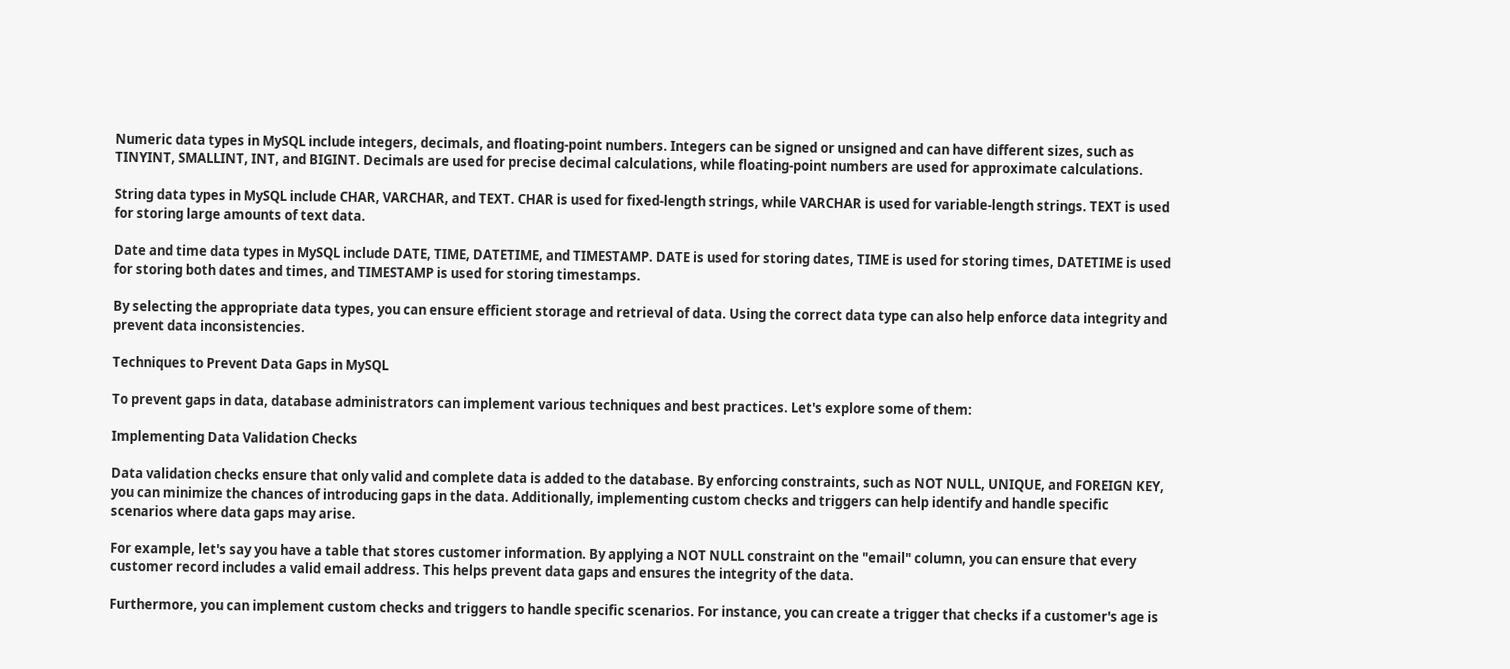Numeric data types in MySQL include integers, decimals, and floating-point numbers. Integers can be signed or unsigned and can have different sizes, such as TINYINT, SMALLINT, INT, and BIGINT. Decimals are used for precise decimal calculations, while floating-point numbers are used for approximate calculations.

String data types in MySQL include CHAR, VARCHAR, and TEXT. CHAR is used for fixed-length strings, while VARCHAR is used for variable-length strings. TEXT is used for storing large amounts of text data.

Date and time data types in MySQL include DATE, TIME, DATETIME, and TIMESTAMP. DATE is used for storing dates, TIME is used for storing times, DATETIME is used for storing both dates and times, and TIMESTAMP is used for storing timestamps.

By selecting the appropriate data types, you can ensure efficient storage and retrieval of data. Using the correct data type can also help enforce data integrity and prevent data inconsistencies.

Techniques to Prevent Data Gaps in MySQL

To prevent gaps in data, database administrators can implement various techniques and best practices. Let's explore some of them:

Implementing Data Validation Checks

Data validation checks ensure that only valid and complete data is added to the database. By enforcing constraints, such as NOT NULL, UNIQUE, and FOREIGN KEY, you can minimize the chances of introducing gaps in the data. Additionally, implementing custom checks and triggers can help identify and handle specific scenarios where data gaps may arise.

For example, let's say you have a table that stores customer information. By applying a NOT NULL constraint on the "email" column, you can ensure that every customer record includes a valid email address. This helps prevent data gaps and ensures the integrity of the data.

Furthermore, you can implement custom checks and triggers to handle specific scenarios. For instance, you can create a trigger that checks if a customer's age is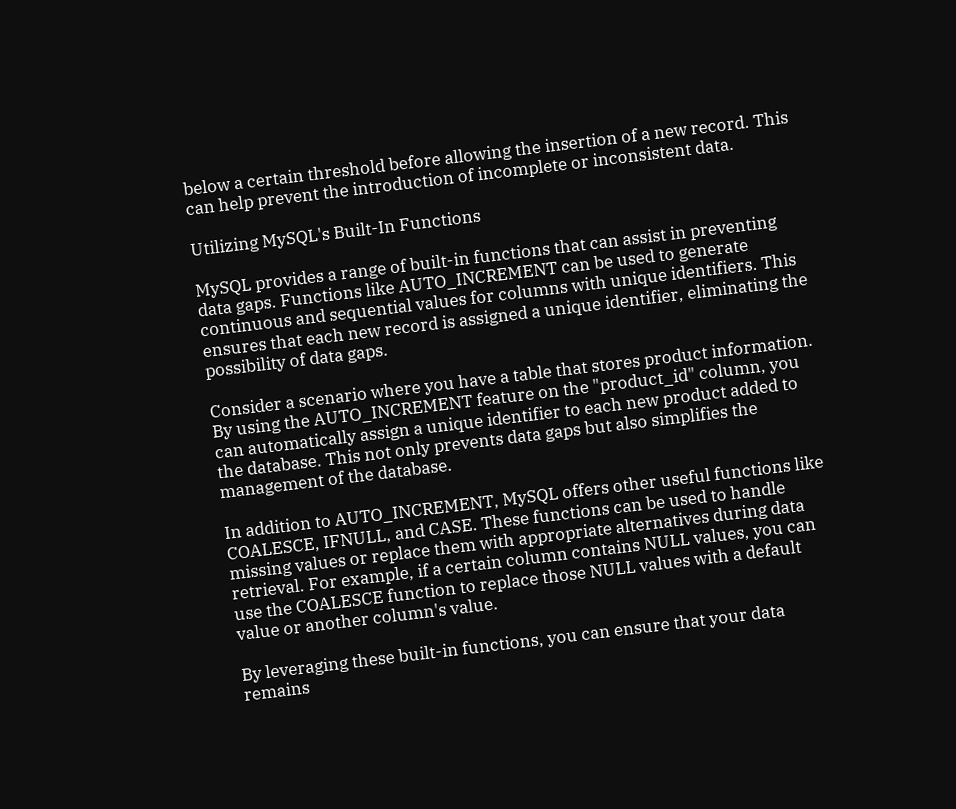below a certain threshold before allowing the insertion of a new record. This can help prevent the introduction of incomplete or inconsistent data.

Utilizing MySQL's Built-In Functions

MySQL provides a range of built-in functions that can assist in preventing data gaps. Functions like AUTO_INCREMENT can be used to generate continuous and sequential values for columns with unique identifiers. This ensures that each new record is assigned a unique identifier, eliminating the possibility of data gaps.

Consider a scenario where you have a table that stores product information. By using the AUTO_INCREMENT feature on the "product_id" column, you can automatically assign a unique identifier to each new product added to the database. This not only prevents data gaps but also simplifies the management of the database.

In addition to AUTO_INCREMENT, MySQL offers other useful functions like COALESCE, IFNULL, and CASE. These functions can be used to handle missing values or replace them with appropriate alternatives during data retrieval. For example, if a certain column contains NULL values, you can use the COALESCE function to replace those NULL values with a default value or another column's value.

By leveraging these built-in functions, you can ensure that your data remains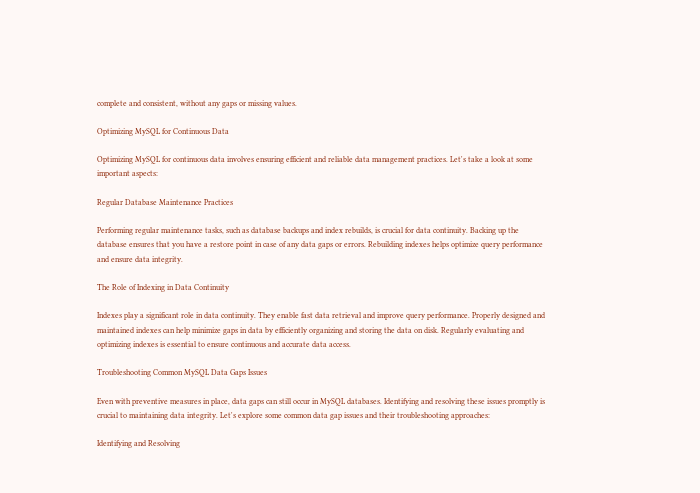complete and consistent, without any gaps or missing values.

Optimizing MySQL for Continuous Data

Optimizing MySQL for continuous data involves ensuring efficient and reliable data management practices. Let's take a look at some important aspects:

Regular Database Maintenance Practices

Performing regular maintenance tasks, such as database backups and index rebuilds, is crucial for data continuity. Backing up the database ensures that you have a restore point in case of any data gaps or errors. Rebuilding indexes helps optimize query performance and ensure data integrity.

The Role of Indexing in Data Continuity

Indexes play a significant role in data continuity. They enable fast data retrieval and improve query performance. Properly designed and maintained indexes can help minimize gaps in data by efficiently organizing and storing the data on disk. Regularly evaluating and optimizing indexes is essential to ensure continuous and accurate data access.

Troubleshooting Common MySQL Data Gaps Issues

Even with preventive measures in place, data gaps can still occur in MySQL databases. Identifying and resolving these issues promptly is crucial to maintaining data integrity. Let's explore some common data gap issues and their troubleshooting approaches:

Identifying and Resolving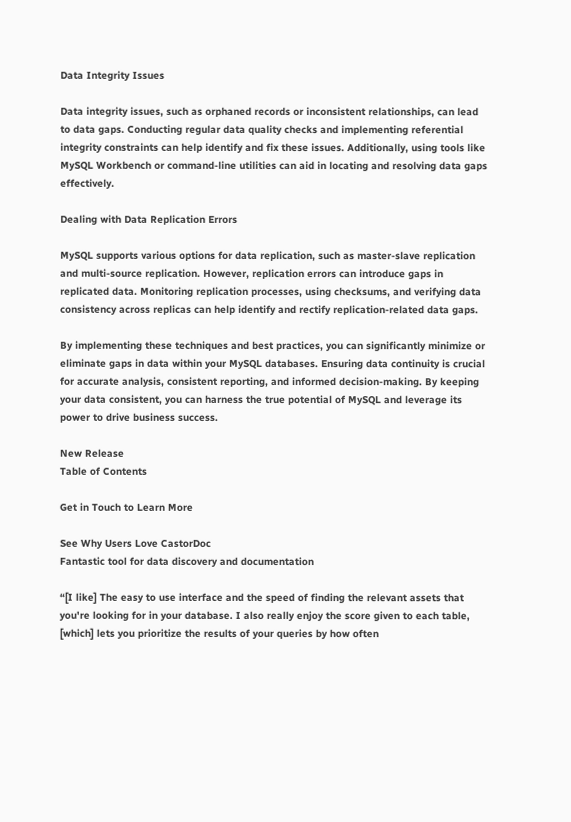Data Integrity Issues

Data integrity issues, such as orphaned records or inconsistent relationships, can lead to data gaps. Conducting regular data quality checks and implementing referential integrity constraints can help identify and fix these issues. Additionally, using tools like MySQL Workbench or command-line utilities can aid in locating and resolving data gaps effectively.

Dealing with Data Replication Errors

MySQL supports various options for data replication, such as master-slave replication and multi-source replication. However, replication errors can introduce gaps in replicated data. Monitoring replication processes, using checksums, and verifying data consistency across replicas can help identify and rectify replication-related data gaps.

By implementing these techniques and best practices, you can significantly minimize or eliminate gaps in data within your MySQL databases. Ensuring data continuity is crucial for accurate analysis, consistent reporting, and informed decision-making. By keeping your data consistent, you can harness the true potential of MySQL and leverage its power to drive business success.

New Release
Table of Contents

Get in Touch to Learn More

See Why Users Love CastorDoc
Fantastic tool for data discovery and documentation

“[I like] The easy to use interface and the speed of finding the relevant assets that you're looking for in your database. I also really enjoy the score given to each table, [which] lets you prioritize the results of your queries by how often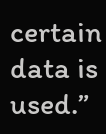certain data is used.”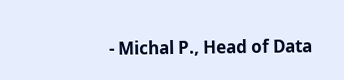- Michal P., Head of Data